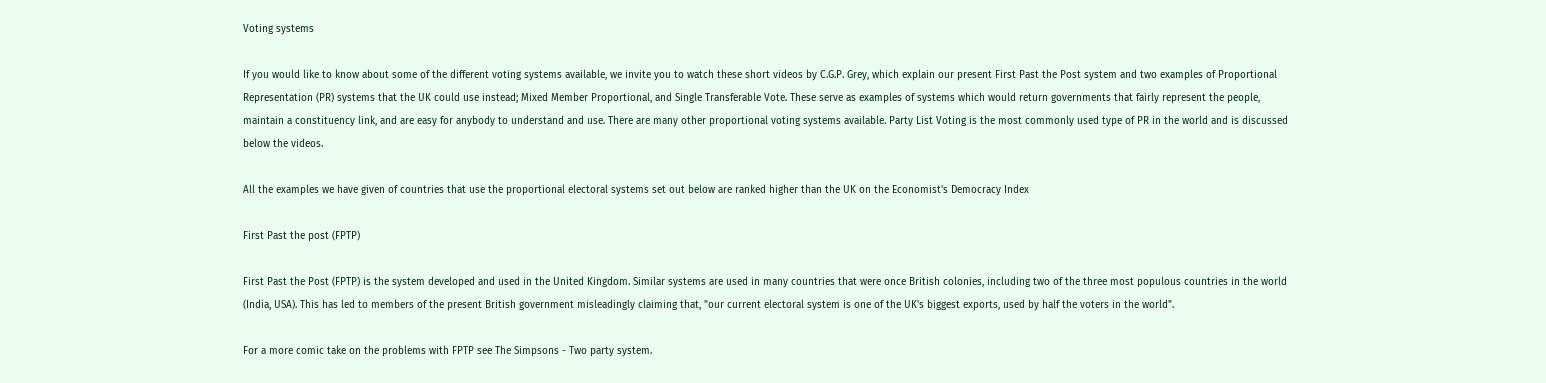Voting systems

If you would like to know about some of the different voting systems available, we invite you to watch these short videos by C.G.P. Grey, which explain our present First Past the Post system and two examples of Proportional Representation (PR) systems that the UK could use instead; Mixed Member Proportional, and Single Transferable Vote. These serve as examples of systems which would return governments that fairly represent the people, maintain a constituency link, and are easy for anybody to understand and use. There are many other proportional voting systems available. Party List Voting is the most commonly used type of PR in the world and is discussed below the videos.

All the examples we have given of countries that use the proportional electoral systems set out below are ranked higher than the UK on the Economist's Democracy Index

First Past the post (FPTP)

First Past the Post (FPTP) is the system developed and used in the United Kingdom. Similar systems are used in many countries that were once British colonies, including two of the three most populous countries in the world (India, USA). This has led to members of the present British government misleadingly claiming that, "our current electoral system is one of the UK's biggest exports, used by half the voters in the world".

For a more comic take on the problems with FPTP see The Simpsons - Two party system.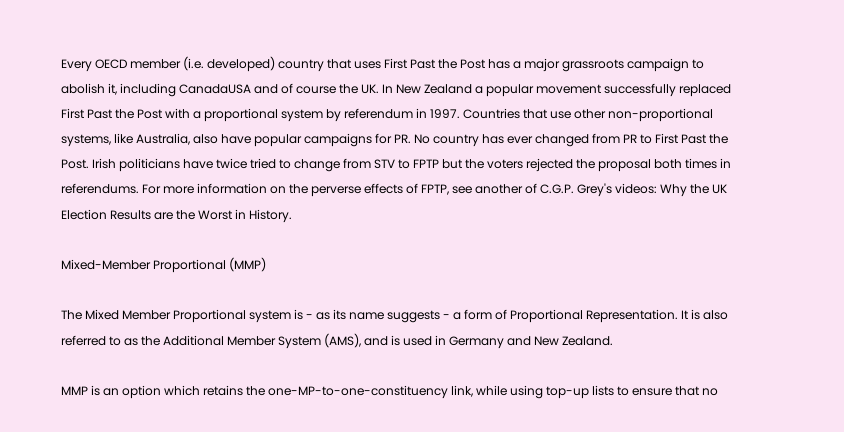Every OECD member (i.e. developed) country that uses First Past the Post has a major grassroots campaign to abolish it, including CanadaUSA and of course the UK. In New Zealand a popular movement successfully replaced First Past the Post with a proportional system by referendum in 1997. Countries that use other non-proportional systems, like Australia, also have popular campaigns for PR. No country has ever changed from PR to First Past the Post. Irish politicians have twice tried to change from STV to FPTP but the voters rejected the proposal both times in referendums. For more information on the perverse effects of FPTP, see another of C.G.P. Grey's videos: Why the UK Election Results are the Worst in History.

Mixed-Member Proportional (MMP)

The Mixed Member Proportional system is - as its name suggests - a form of Proportional Representation. It is also referred to as the Additional Member System (AMS), and is used in Germany and New Zealand.

MMP is an option which retains the one-MP-to-one-constituency link, while using top-up lists to ensure that no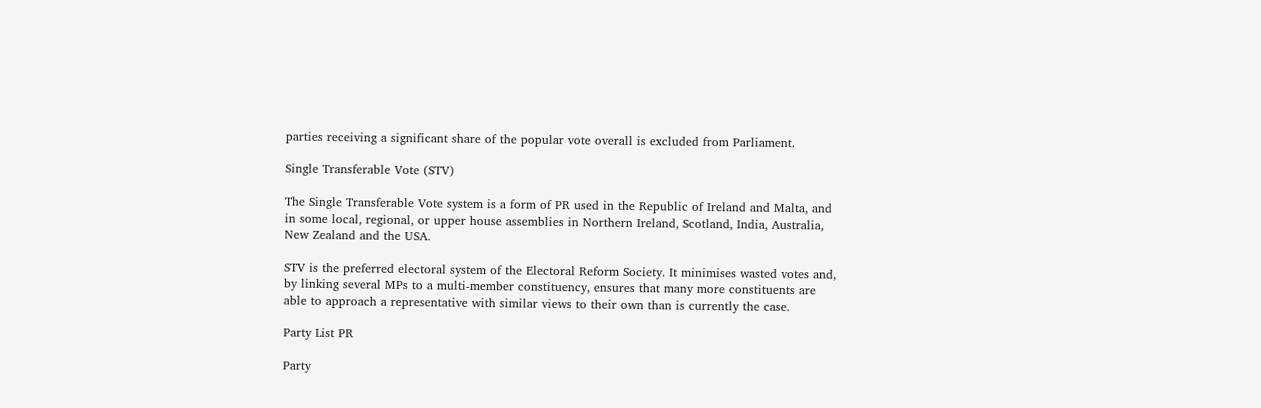parties receiving a significant share of the popular vote overall is excluded from Parliament.

Single Transferable Vote (STV)

The Single Transferable Vote system is a form of PR used in the Republic of Ireland and Malta, and in some local, regional, or upper house assemblies in Northern Ireland, Scotland, India, Australia, New Zealand and the USA.

STV is the preferred electoral system of the Electoral Reform Society. It minimises wasted votes and, by linking several MPs to a multi-member constituency, ensures that many more constituents are able to approach a representative with similar views to their own than is currently the case.

Party List PR

Party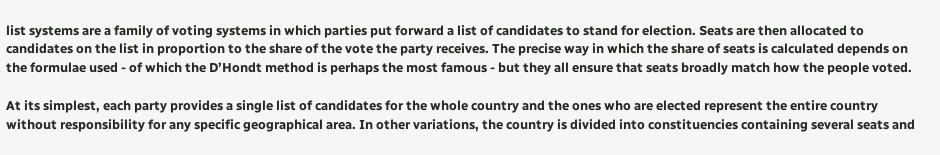list systems are a family of voting systems in which parties put forward a list of candidates to stand for election. Seats are then allocated to candidates on the list in proportion to the share of the vote the party receives. The precise way in which the share of seats is calculated depends on the formulae used - of which the D’Hondt method is perhaps the most famous - but they all ensure that seats broadly match how the people voted.

At its simplest, each party provides a single list of candidates for the whole country and the ones who are elected represent the entire country without responsibility for any specific geographical area. In other variations, the country is divided into constituencies containing several seats and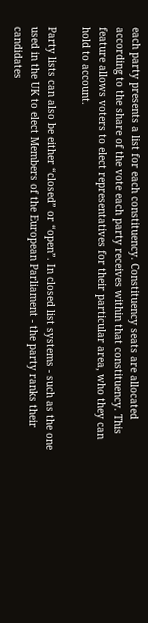each party presents a list for each constituency. Constituency seats are allocated according to the share of the vote each party receives within that constituency. This feature allows voters to elect representatives for their particular area, who they can hold to account.

Party lists can also be either “closed” or “open”. In closed list systems - such as the one used in the UK to elect Members of the European Parliament - the party ranks their candidates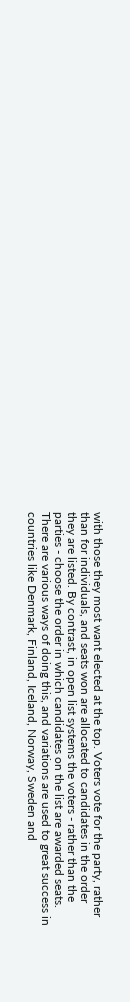with those they most want elected at the top. Voters vote for the party, rather than for individuals, and seats won are allocated to candidates in the order they are listed. By contrast, in open list systems the voters - rather than the parties - choose the order in which candidates on the list are awarded seats. There are various ways of doing this, and variations are used to great success in countries like Denmark, Finland, Iceland, Norway, Sweden and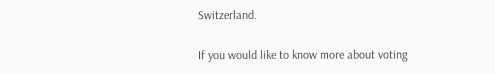Switzerland.

If you would like to know more about voting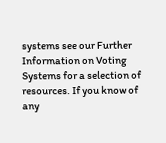systems see our Further Information on Voting Systems for a selection of resources. If you know of any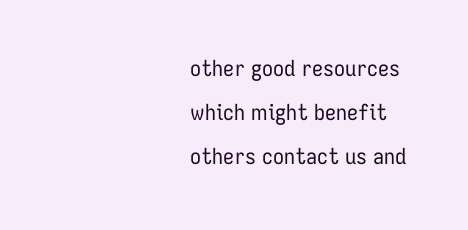other good resources which might benefit others contact us and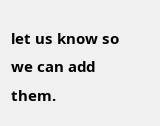let us know so we can add them.